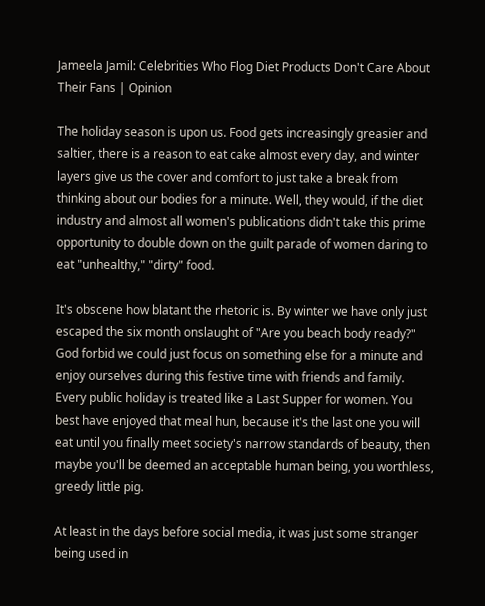Jameela Jamil: Celebrities Who Flog Diet Products Don't Care About Their Fans | Opinion

The holiday season is upon us. Food gets increasingly greasier and saltier, there is a reason to eat cake almost every day, and winter layers give us the cover and comfort to just take a break from thinking about our bodies for a minute. Well, they would, if the diet industry and almost all women's publications didn't take this prime opportunity to double down on the guilt parade of women daring to eat "unhealthy," "dirty" food.

It's obscene how blatant the rhetoric is. By winter we have only just escaped the six month onslaught of "Are you beach body ready?" God forbid we could just focus on something else for a minute and enjoy ourselves during this festive time with friends and family. Every public holiday is treated like a Last Supper for women. You best have enjoyed that meal hun, because it's the last one you will eat until you finally meet society's narrow standards of beauty, then maybe you'll be deemed an acceptable human being, you worthless, greedy little pig.

At least in the days before social media, it was just some stranger being used in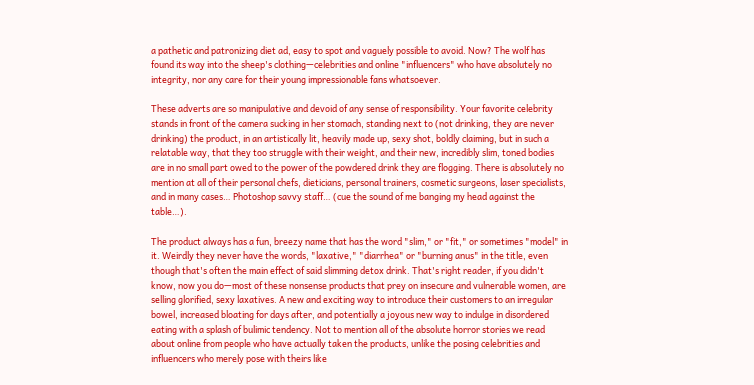a pathetic and patronizing diet ad, easy to spot and vaguely possible to avoid. Now? The wolf has found its way into the sheep's clothing—celebrities and online "influencers" who have absolutely no integrity, nor any care for their young impressionable fans whatsoever.

These adverts are so manipulative and devoid of any sense of responsibility. Your favorite celebrity stands in front of the camera sucking in her stomach, standing next to (not drinking, they are never drinking) the product, in an artistically lit, heavily made up, sexy shot, boldly claiming, but in such a relatable way, that they too struggle with their weight, and their new, incredibly slim, toned bodies are in no small part owed to the power of the powdered drink they are flogging. There is absolutely no mention at all of their personal chefs, dieticians, personal trainers, cosmetic surgeons, laser specialists, and in many cases… Photoshop savvy staff… (cue the sound of me banging my head against the table…).

The product always has a fun, breezy name that has the word "slim," or "fit," or sometimes "model" in it. Weirdly they never have the words, "laxative," "diarrhea" or "burning anus" in the title, even though that's often the main effect of said slimming detox drink. That's right reader, if you didn't know, now you do—most of these nonsense products that prey on insecure and vulnerable women, are selling glorified, sexy laxatives. A new and exciting way to introduce their customers to an irregular bowel, increased bloating for days after, and potentially a joyous new way to indulge in disordered eating with a splash of bulimic tendency. Not to mention all of the absolute horror stories we read about online from people who have actually taken the products, unlike the posing celebrities and influencers who merely pose with theirs like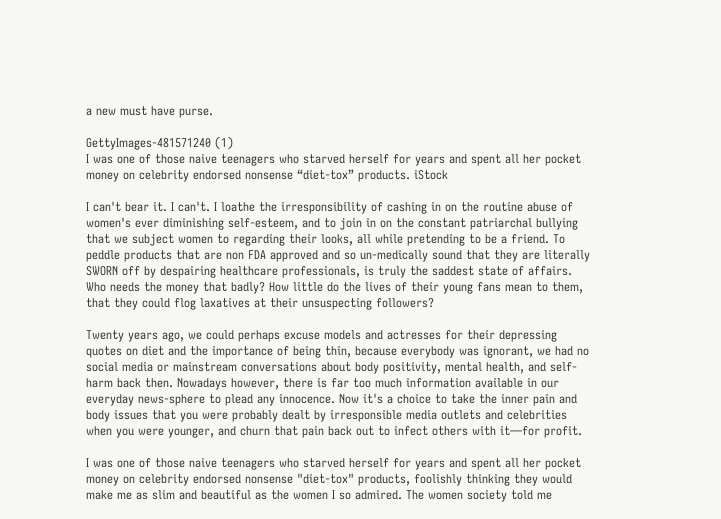a new must have purse.

GettyImages-481571240 (1)
I was one of those naive teenagers who starved herself for years and spent all her pocket money on celebrity endorsed nonsense “diet-tox” products. iStock

I can't bear it. I can't. I loathe the irresponsibility of cashing in on the routine abuse of women's ever diminishing self-esteem, and to join in on the constant patriarchal bullying that we subject women to regarding their looks, all while pretending to be a friend. To peddle products that are non FDA approved and so un-medically sound that they are literally SWORN off by despairing healthcare professionals, is truly the saddest state of affairs. Who needs the money that badly? How little do the lives of their young fans mean to them, that they could flog laxatives at their unsuspecting followers?

Twenty years ago, we could perhaps excuse models and actresses for their depressing quotes on diet and the importance of being thin, because everybody was ignorant, we had no social media or mainstream conversations about body positivity, mental health, and self-harm back then. Nowadays however, there is far too much information available in our everyday news-sphere to plead any innocence. Now it's a choice to take the inner pain and body issues that you were probably dealt by irresponsible media outlets and celebrities when you were younger, and churn that pain back out to infect others with it—for profit.

I was one of those naive teenagers who starved herself for years and spent all her pocket money on celebrity endorsed nonsense "diet-tox" products, foolishly thinking they would make me as slim and beautiful as the women I so admired. The women society told me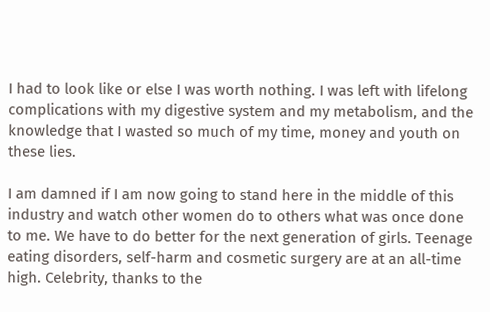I had to look like or else I was worth nothing. I was left with lifelong complications with my digestive system and my metabolism, and the knowledge that I wasted so much of my time, money and youth on these lies.

I am damned if I am now going to stand here in the middle of this industry and watch other women do to others what was once done to me. We have to do better for the next generation of girls. Teenage eating disorders, self-harm and cosmetic surgery are at an all-time high. Celebrity, thanks to the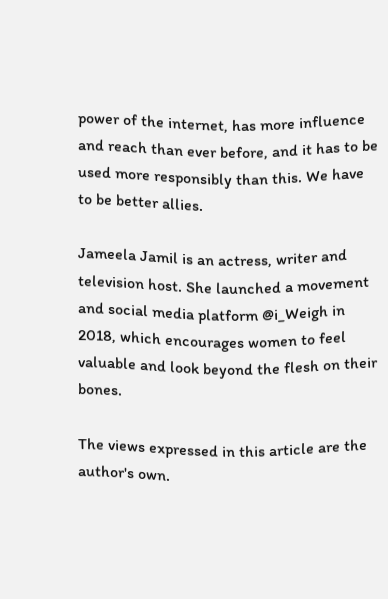power of the internet, has more influence and reach than ever before, and it has to be used more responsibly than this. We have to be better allies.

Jameela Jamil is an actress, writer and television host. She launched a movement and social media platform @i_Weigh in 2018, which encourages women to feel valuable and look beyond the flesh on their bones.

The views expressed in this article are the author's own.